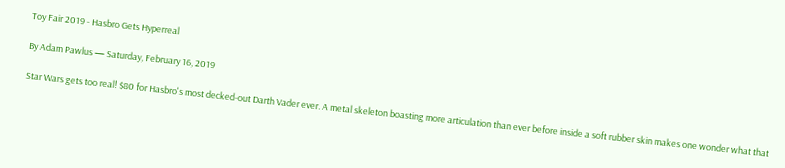Toy Fair 2019 - Hasbro Gets Hyperreal

By Adam Pawlus — Saturday, February 16, 2019

Star Wars gets too real! $80 for Hasbro's most decked-out Darth Vader ever. A metal skeleton boasting more articulation than ever before inside a soft rubber skin makes one wonder what that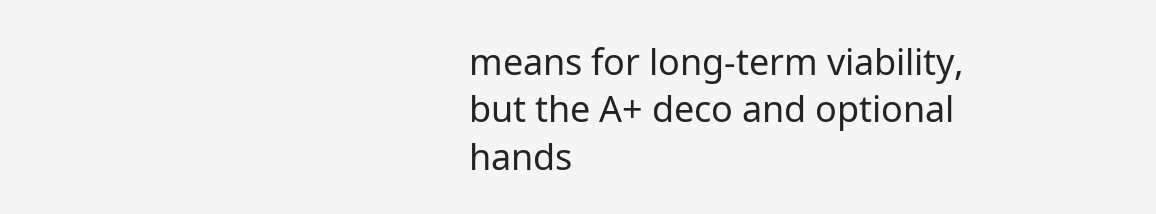means for long-term viability, but the A+ deco and optional hands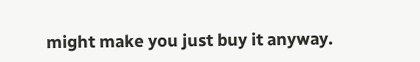might make you just buy it anyway.